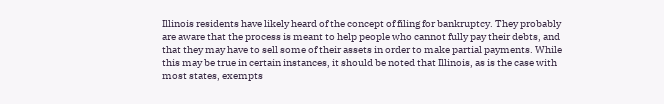Illinois residents have likely heard of the concept of filing for bankruptcy. They probably are aware that the process is meant to help people who cannot fully pay their debts, and that they may have to sell some of their assets in order to make partial payments. While this may be true in certain instances, it should be noted that Illinois, as is the case with most states, exempts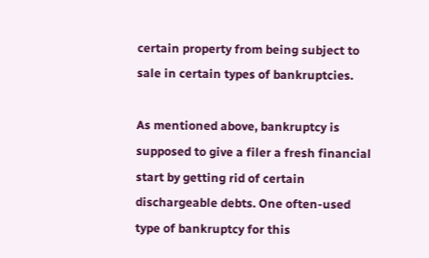certain property from being subject to sale in certain types of bankruptcies.

As mentioned above, bankruptcy is supposed to give a filer a fresh financial start by getting rid of certain dischargeable debts. One often-used type of bankruptcy for this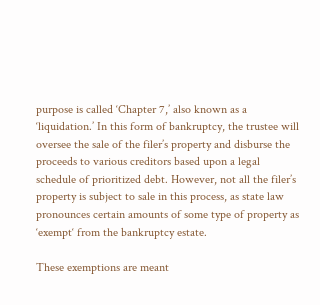purpose is called ‘Chapter 7,’ also known as a ‘liquidation.’ In this form of bankruptcy, the trustee will oversee the sale of the filer’s property and disburse the proceeds to various creditors based upon a legal schedule of prioritized debt. However, not all the filer’s property is subject to sale in this process, as state law pronounces certain amounts of some type of property as ‘exempt‘ from the bankruptcy estate.

These exemptions are meant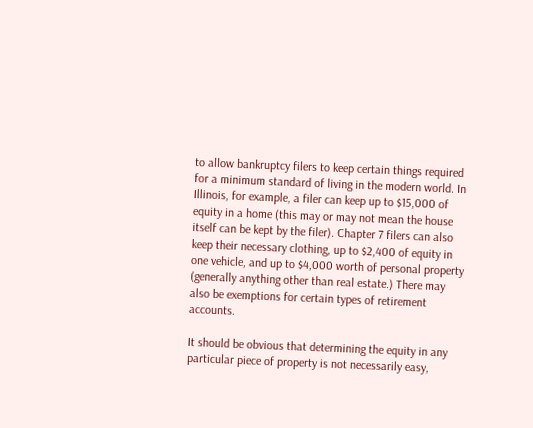to allow bankruptcy filers to keep certain things required for a minimum standard of living in the modern world. In Illinois, for example, a filer can keep up to $15,000 of equity in a home (this may or may not mean the house itself can be kept by the filer). Chapter 7 filers can also keep their necessary clothing, up to $2,400 of equity in one vehicle, and up to $4,000 worth of personal property (generally anything other than real estate.) There may also be exemptions for certain types of retirement accounts.

It should be obvious that determining the equity in any particular piece of property is not necessarily easy,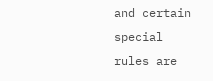and certain special rules are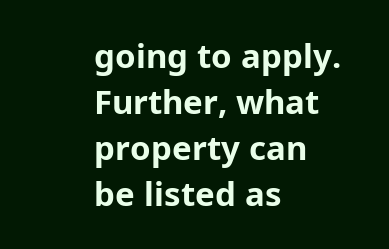going to apply. Further, what property can be listed as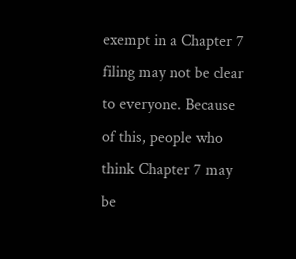exempt in a Chapter 7 filing may not be clear to everyone. Because of this, people who think Chapter 7 may be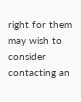right for them may wish to consider contacting an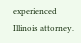experienced Illinois attorney.